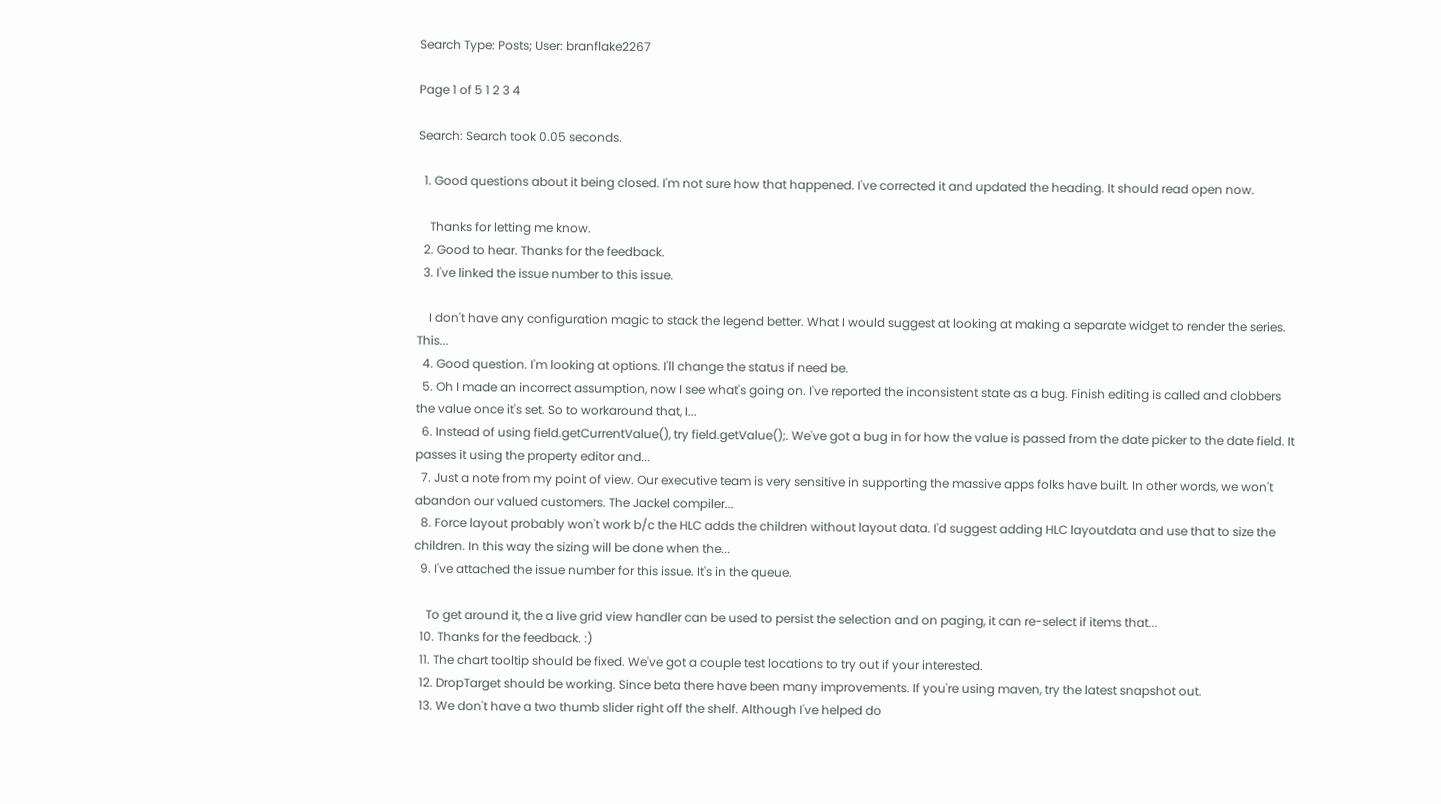Search Type: Posts; User: branflake2267

Page 1 of 5 1 2 3 4

Search: Search took 0.05 seconds.

  1. Good questions about it being closed. I'm not sure how that happened. I've corrected it and updated the heading. It should read open now.

    Thanks for letting me know.
  2. Good to hear. Thanks for the feedback.
  3. I've linked the issue number to this issue.

    I don't have any configuration magic to stack the legend better. What I would suggest at looking at making a separate widget to render the series. This...
  4. Good question. I'm looking at options. I'll change the status if need be.
  5. Oh I made an incorrect assumption, now I see what's going on. I've reported the inconsistent state as a bug. Finish editing is called and clobbers the value once it's set. So to workaround that, I...
  6. Instead of using field.getCurrentValue(), try field.getValue();. We've got a bug in for how the value is passed from the date picker to the date field. It passes it using the property editor and...
  7. Just a note from my point of view. Our executive team is very sensitive in supporting the massive apps folks have built. In other words, we won't abandon our valued customers. The Jackel compiler...
  8. Force layout probably won't work b/c the HLC adds the children without layout data. I'd suggest adding HLC layoutdata and use that to size the children. In this way the sizing will be done when the...
  9. I've attached the issue number for this issue. It's in the queue.

    To get around it, the a live grid view handler can be used to persist the selection and on paging, it can re-select if items that...
  10. Thanks for the feedback. :)
  11. The chart tooltip should be fixed. We've got a couple test locations to try out if your interested.
  12. DropTarget should be working. Since beta there have been many improvements. If you're using maven, try the latest snapshot out.
  13. We don't have a two thumb slider right off the shelf. Although I've helped do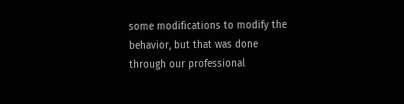some modifications to modify the behavior, but that was done through our professional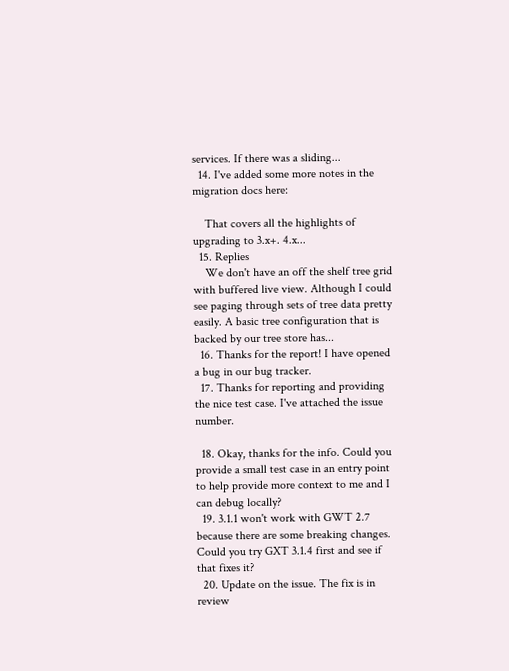services. If there was a sliding...
  14. I've added some more notes in the migration docs here:

    That covers all the highlights of upgrading to 3.x+. 4.x...
  15. Replies
    We don't have an off the shelf tree grid with buffered live view. Although I could see paging through sets of tree data pretty easily. A basic tree configuration that is backed by our tree store has...
  16. Thanks for the report! I have opened a bug in our bug tracker.
  17. Thanks for reporting and providing the nice test case. I've attached the issue number.

  18. Okay, thanks for the info. Could you provide a small test case in an entry point to help provide more context to me and I can debug locally?
  19. 3.1.1 won't work with GWT 2.7 because there are some breaking changes. Could you try GXT 3.1.4 first and see if that fixes it?
  20. Update on the issue. The fix is in review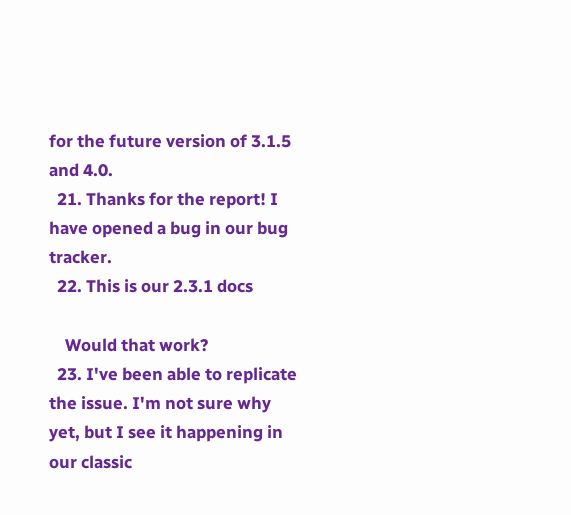for the future version of 3.1.5 and 4.0.
  21. Thanks for the report! I have opened a bug in our bug tracker.
  22. This is our 2.3.1 docs

    Would that work?
  23. I've been able to replicate the issue. I'm not sure why yet, but I see it happening in our classic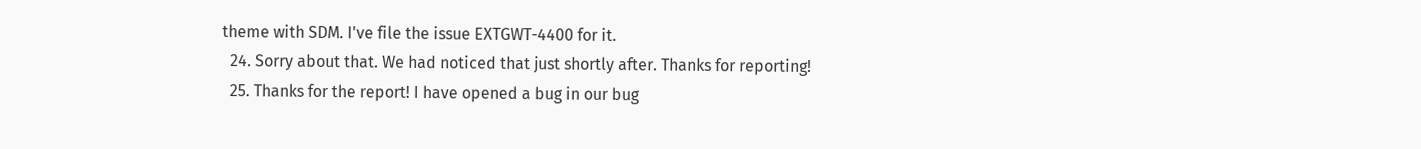theme with SDM. I've file the issue EXTGWT-4400 for it.
  24. Sorry about that. We had noticed that just shortly after. Thanks for reporting!
  25. Thanks for the report! I have opened a bug in our bug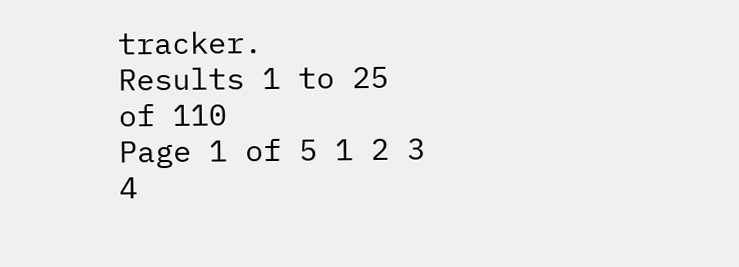tracker.
Results 1 to 25 of 110
Page 1 of 5 1 2 3 4